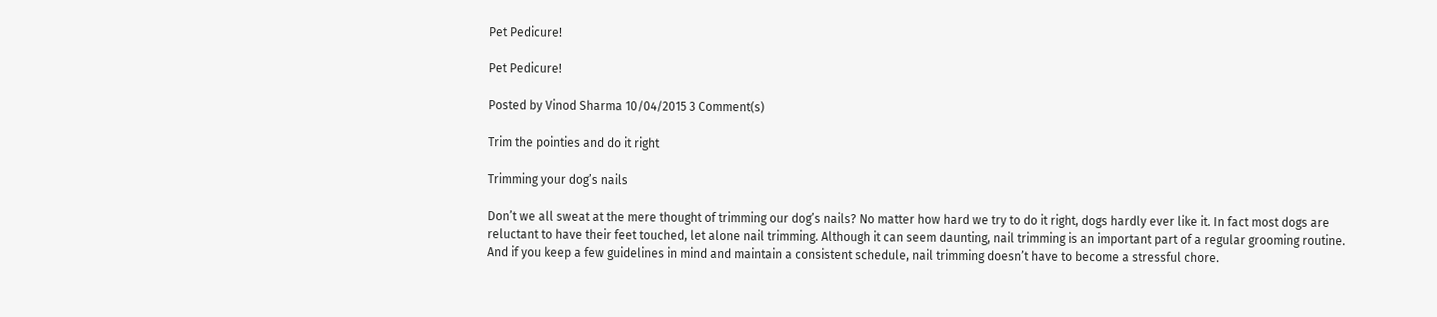Pet Pedicure!

Pet Pedicure!

Posted by Vinod Sharma 10/04/2015 3 Comment(s)

Trim the pointies and do it right

Trimming your dog’s nails

Don’t we all sweat at the mere thought of trimming our dog’s nails? No matter how hard we try to do it right, dogs hardly ever like it. In fact most dogs are reluctant to have their feet touched, let alone nail trimming. Although it can seem daunting, nail trimming is an important part of a regular grooming routine. And if you keep a few guidelines in mind and maintain a consistent schedule, nail trimming doesn’t have to become a stressful chore.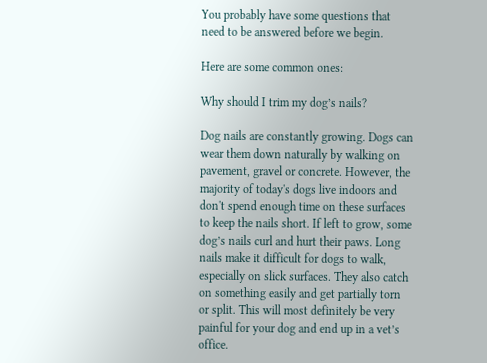You probably have some questions that need to be answered before we begin.

Here are some common ones:

Why should I trim my dog’s nails?

Dog nails are constantly growing. Dogs can wear them down naturally by walking on pavement, gravel or concrete. However, the majority of today's dogs live indoors and don't spend enough time on these surfaces to keep the nails short. If left to grow, some dog’s nails curl and hurt their paws. Long nails make it difficult for dogs to walk, especially on slick surfaces. They also catch on something easily and get partially torn or split. This will most definitely be very painful for your dog and end up in a vet’s office.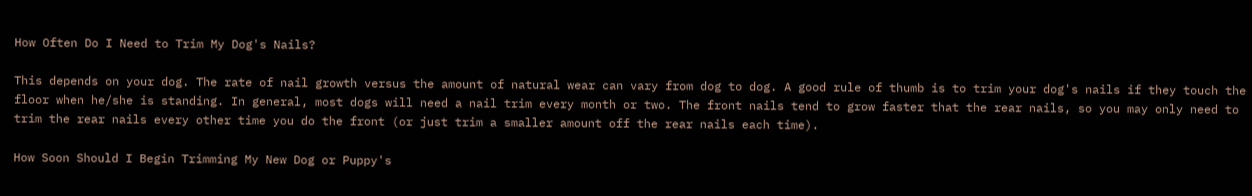How Often Do I Need to Trim My Dog's Nails?

This depends on your dog. The rate of nail growth versus the amount of natural wear can vary from dog to dog. A good rule of thumb is to trim your dog's nails if they touch the floor when he/she is standing. In general, most dogs will need a nail trim every month or two. The front nails tend to grow faster that the rear nails, so you may only need to trim the rear nails every other time you do the front (or just trim a smaller amount off the rear nails each time).

How Soon Should I Begin Trimming My New Dog or Puppy's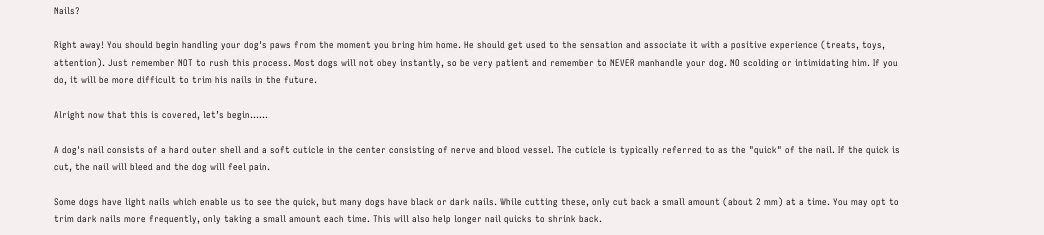Nails?

Right away! You should begin handling your dog's paws from the moment you bring him home. He should get used to the sensation and associate it with a positive experience (treats, toys, attention). Just remember NOT to rush this process. Most dogs will not obey instantly, so be very patient and remember to NEVER manhandle your dog. NO scolding or intimidating him. If you do, it will be more difficult to trim his nails in the future.

Alright now that this is covered, let’s begin......

A dog's nail consists of a hard outer shell and a soft cuticle in the center consisting of nerve and blood vessel. The cuticle is typically referred to as the "quick" of the nail. If the quick is cut, the nail will bleed and the dog will feel pain.

Some dogs have light nails which enable us to see the quick, but many dogs have black or dark nails. While cutting these, only cut back a small amount (about 2 mm) at a time. You may opt to trim dark nails more frequently, only taking a small amount each time. This will also help longer nail quicks to shrink back.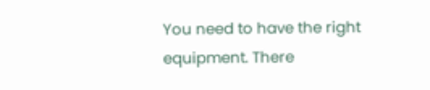You need to have the right equipment. There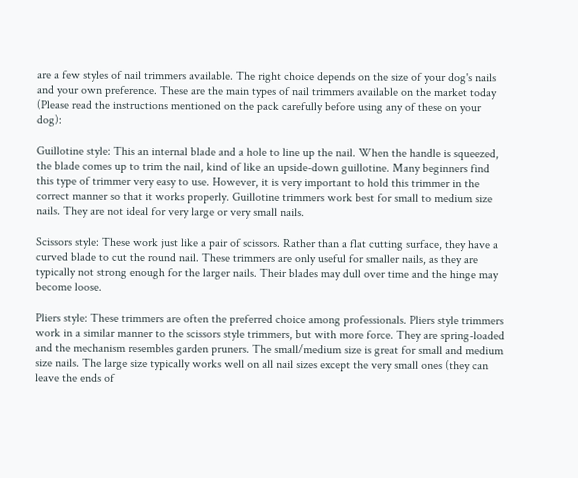are a few styles of nail trimmers available. The right choice depends on the size of your dog's nails and your own preference. These are the main types of nail trimmers available on the market today (Please read the instructions mentioned on the pack carefully before using any of these on your dog):

Guillotine style: This an internal blade and a hole to line up the nail. When the handle is squeezed, the blade comes up to trim the nail, kind of like an upside-down guillotine. Many beginners find this type of trimmer very easy to use. However, it is very important to hold this trimmer in the correct manner so that it works properly. Guillotine trimmers work best for small to medium size nails. They are not ideal for very large or very small nails.

Scissors style: These work just like a pair of scissors. Rather than a flat cutting surface, they have a curved blade to cut the round nail. These trimmers are only useful for smaller nails, as they are typically not strong enough for the larger nails. Their blades may dull over time and the hinge may become loose.

Pliers style: These trimmers are often the preferred choice among professionals. Pliers style trimmers work in a similar manner to the scissors style trimmers, but with more force. They are spring-loaded and the mechanism resembles garden pruners. The small/medium size is great for small and medium size nails. The large size typically works well on all nail sizes except the very small ones (they can leave the ends of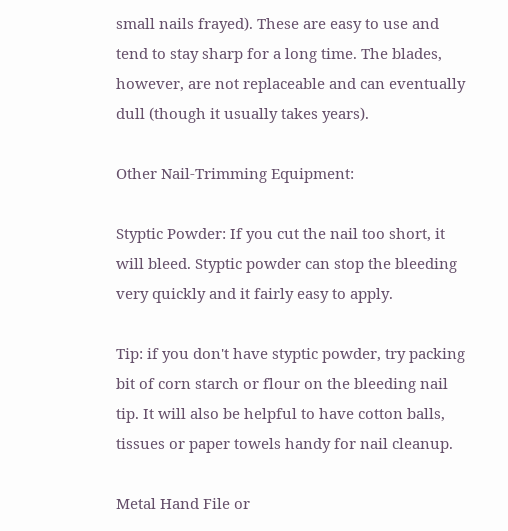small nails frayed). These are easy to use and tend to stay sharp for a long time. The blades, however, are not replaceable and can eventually dull (though it usually takes years).

Other Nail-Trimming Equipment:

Styptic Powder: If you cut the nail too short, it will bleed. Styptic powder can stop the bleeding very quickly and it fairly easy to apply.

Tip: if you don't have styptic powder, try packing bit of corn starch or flour on the bleeding nail tip. It will also be helpful to have cotton balls, tissues or paper towels handy for nail cleanup.

Metal Hand File or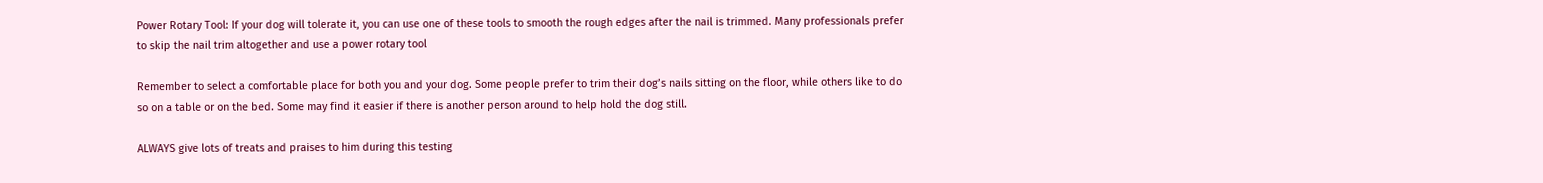Power Rotary Tool: If your dog will tolerate it, you can use one of these tools to smooth the rough edges after the nail is trimmed. Many professionals prefer to skip the nail trim altogether and use a power rotary tool

Remember to select a comfortable place for both you and your dog. Some people prefer to trim their dog’s nails sitting on the floor, while others like to do so on a table or on the bed. Some may find it easier if there is another person around to help hold the dog still.

ALWAYS give lots of treats and praises to him during this testing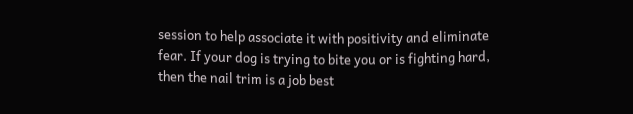session to help associate it with positivity and eliminate fear. If your dog is trying to bite you or is fighting hard, then the nail trim is a job best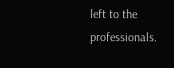left to the professionals.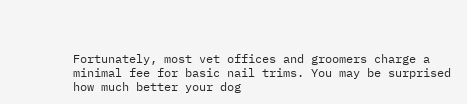Fortunately, most vet offices and groomers charge a minimal fee for basic nail trims. You may be surprised how much better your dog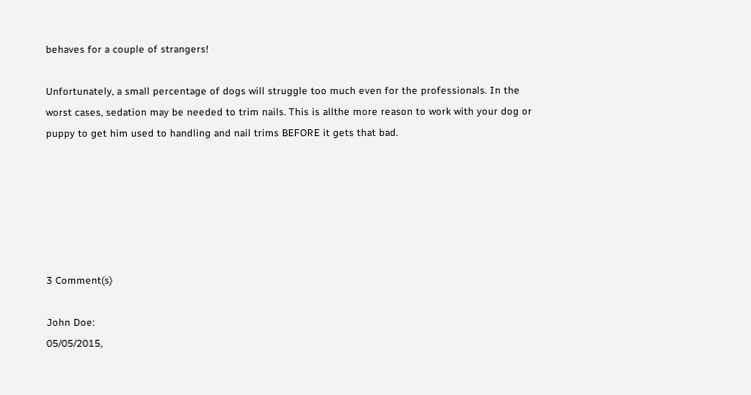behaves for a couple of strangers!

Unfortunately, a small percentage of dogs will struggle too much even for the professionals. In the worst cases, sedation may be needed to trim nails. This is allthe more reason to work with your dog or puppy to get him used to handling and nail trims BEFORE it gets that bad.






3 Comment(s)

John Doe:
05/05/2015,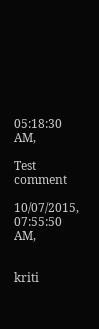05:18:30 AM,

Test comment

10/07/2015, 07:55:50 AM,


kriti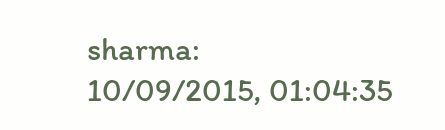sharma:
10/09/2015, 01:04:35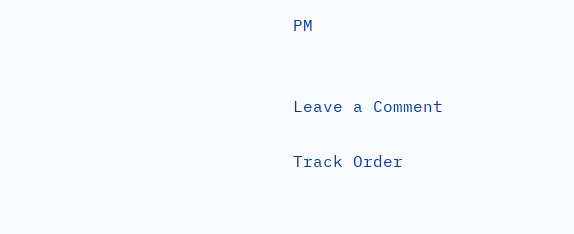PM


Leave a Comment

Track Order